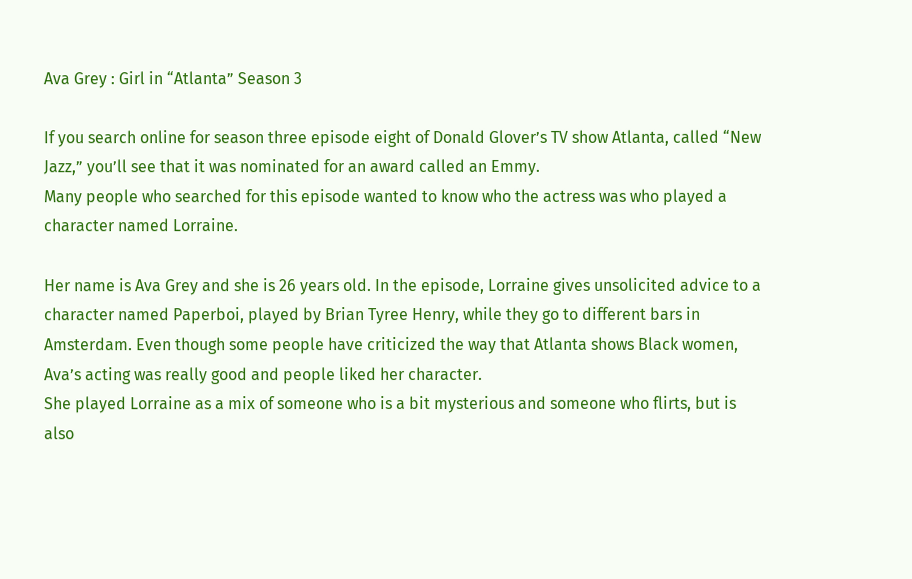Ava Grey : Girl in “Atlanta” Season 3

If you search online for season three episode eight of Donald Glover’s TV show Atlanta, called “New Jazz,” you’ll see that it was nominated for an award called an Emmy.
Many people who searched for this episode wanted to know who the actress was who played a character named Lorraine.

Her name is Ava Grey and she is 26 years old. In the episode, Lorraine gives unsolicited advice to a character named Paperboi, played by Brian Tyree Henry, while they go to different bars in Amsterdam. Even though some people have criticized the way that Atlanta shows Black women, Ava’s acting was really good and people liked her character.
She played Lorraine as a mix of someone who is a bit mysterious and someone who flirts, but is also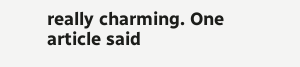really charming. One article said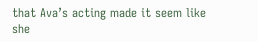that Ava’s acting made it seem like she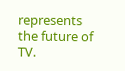represents the future of TV.